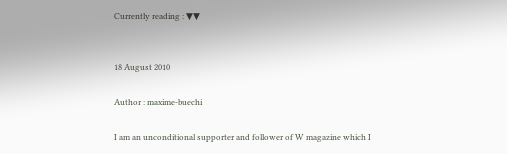Currently reading : ▼▼


18 August 2010

Author : maxime-buechi

I am an unconditional supporter and follower of W magazine which I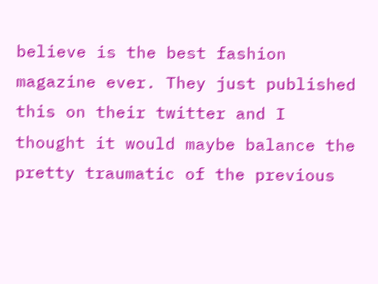believe is the best fashion magazine ever. They just published this on their twitter and I thought it would maybe balance the pretty traumatic of the previous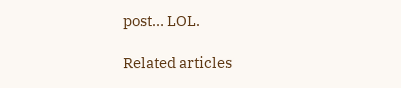post… LOL.

Related articles